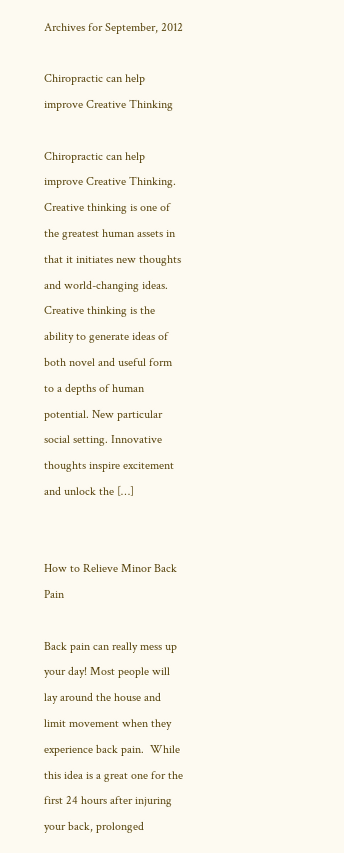Archives for September, 2012

Chiropractic can help improve Creative Thinking

Chiropractic can help improve Creative Thinking. Creative thinking is one of the greatest human assets in that it initiates new thoughts and world-changing ideas. Creative thinking is the ability to generate ideas of both novel and useful form to a depths of human potential. New particular social setting. Innovative thoughts inspire excitement and unlock the […]


How to Relieve Minor Back Pain

Back pain can really mess up your day! Most people will lay around the house and limit movement when they experience back pain.  While this idea is a great one for the first 24 hours after injuring your back, prolonged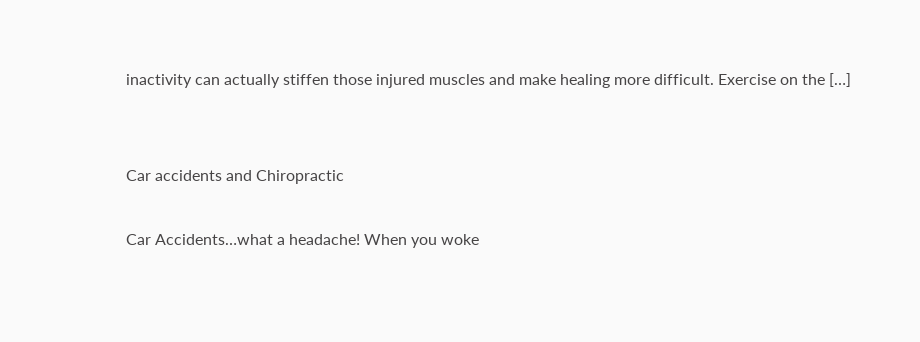inactivity can actually stiffen those injured muscles and make healing more difficult. Exercise on the […]


Car accidents and Chiropractic

Car Accidents…what a headache! When you woke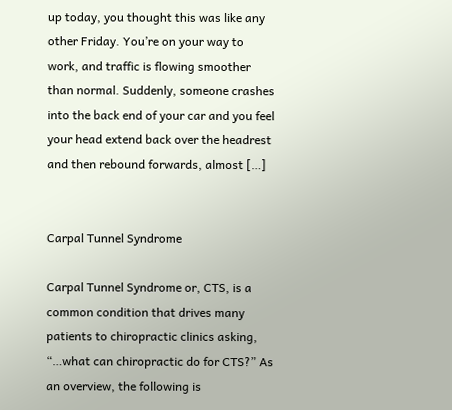up today, you thought this was like any other Friday. You’re on your way to work, and traffic is flowing smoother than normal. Suddenly, someone crashes into the back end of your car and you feel your head extend back over the headrest and then rebound forwards, almost […]


Carpal Tunnel Syndrome

Carpal Tunnel Syndrome or, CTS, is a common condition that drives many patients to chiropractic clinics asking, “…what can chiropractic do for CTS?” As an overview, the following is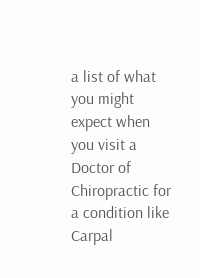a list of what you might expect when you visit a Doctor of Chiropractic for a condition like Carpal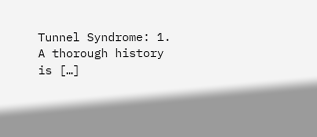Tunnel Syndrome: 1. A thorough history is […]